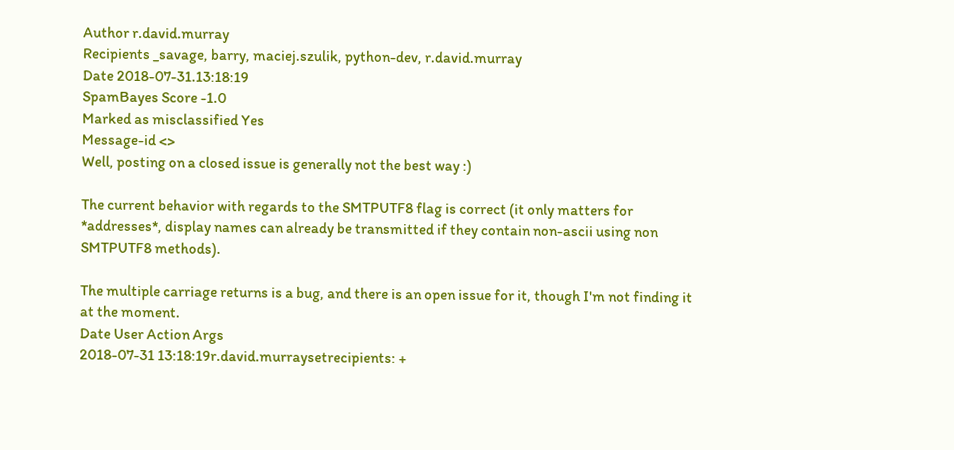Author r.david.murray
Recipients _savage, barry, maciej.szulik, python-dev, r.david.murray
Date 2018-07-31.13:18:19
SpamBayes Score -1.0
Marked as misclassified Yes
Message-id <>
Well, posting on a closed issue is generally not the best way :)

The current behavior with regards to the SMTPUTF8 flag is correct (it only matters for *addresses*, display names can already be transmitted if they contain non-ascii using non SMTPUTF8 methods).

The multiple carriage returns is a bug, and there is an open issue for it, though I'm not finding it at the moment.
Date User Action Args
2018-07-31 13:18:19r.david.murraysetrecipients: +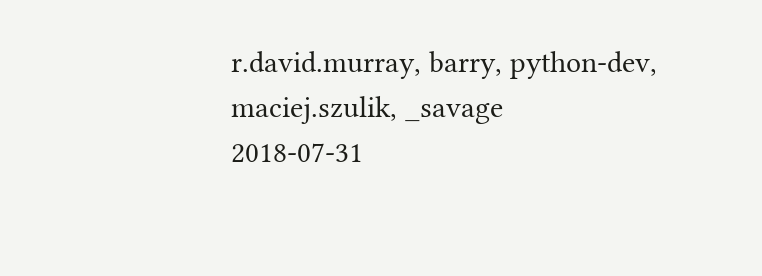r.david.murray, barry, python-dev, maciej.szulik, _savage
2018-07-31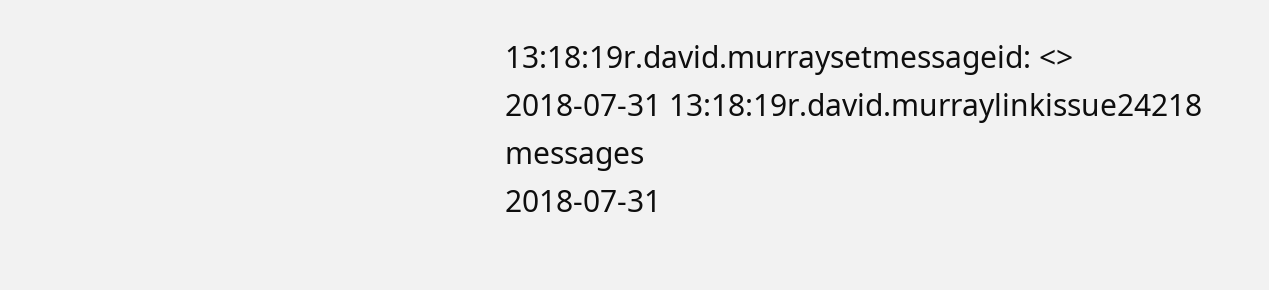13:18:19r.david.murraysetmessageid: <>
2018-07-31 13:18:19r.david.murraylinkissue24218 messages
2018-07-31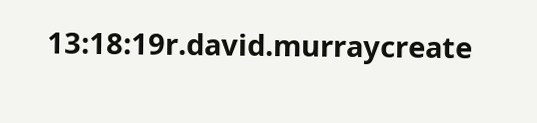13:18:19r.david.murraycreate